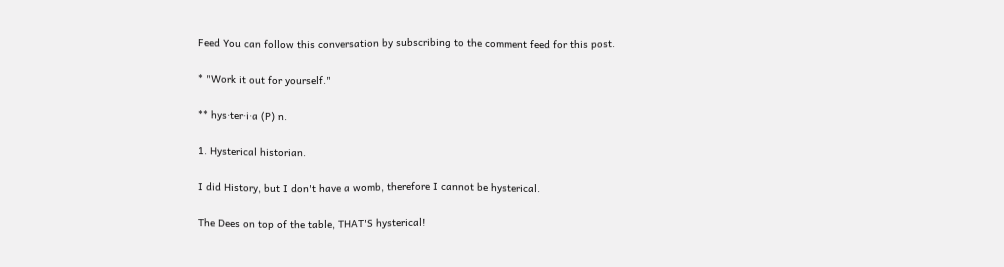Feed You can follow this conversation by subscribing to the comment feed for this post.

* "Work it out for yourself."

** hys·ter·i·a (P) n.

1. Hysterical historian.

I did History, but I don't have a womb, therefore I cannot be hysterical.

The Dees on top of the table, THAT'S hysterical!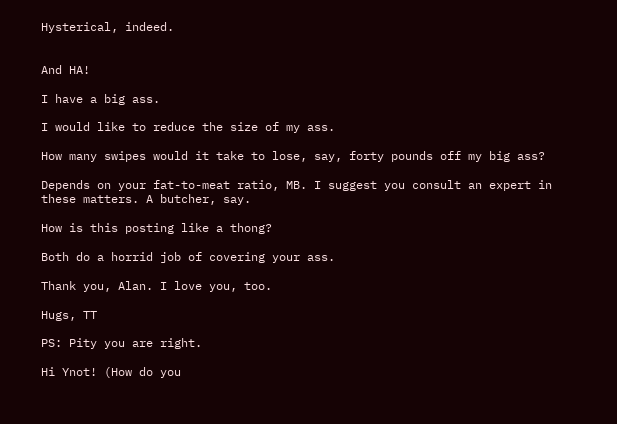Hysterical, indeed.


And HA!

I have a big ass.

I would like to reduce the size of my ass.

How many swipes would it take to lose, say, forty pounds off my big ass?

Depends on your fat-to-meat ratio, MB. I suggest you consult an expert in these matters. A butcher, say.

How is this posting like a thong?

Both do a horrid job of covering your ass.

Thank you, Alan. I love you, too.

Hugs, TT

PS: Pity you are right.

Hi Ynot! (How do you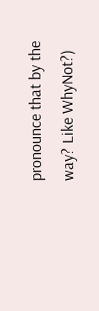pronounce that by the way? Like WhyNot?)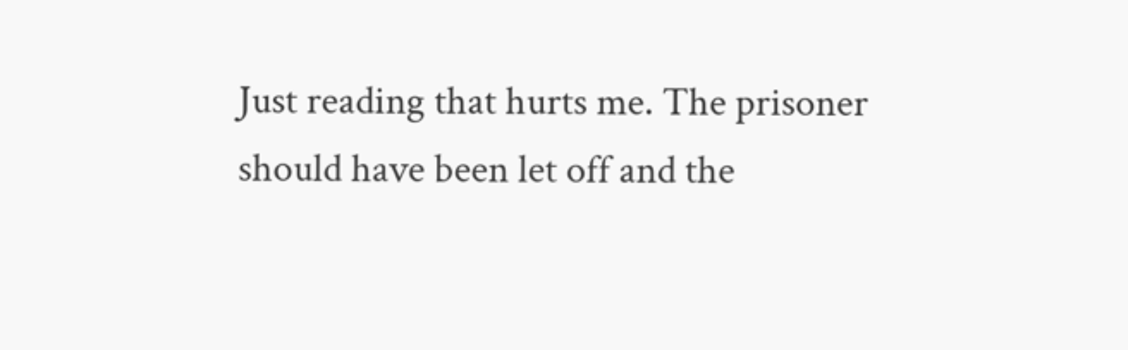Just reading that hurts me. The prisoner should have been let off and the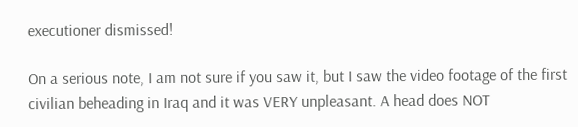executioner dismissed!

On a serious note, I am not sure if you saw it, but I saw the video footage of the first civilian beheading in Iraq and it was VERY unpleasant. A head does NOT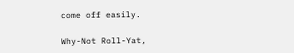come off easily.

Why-Not Roll-Yat,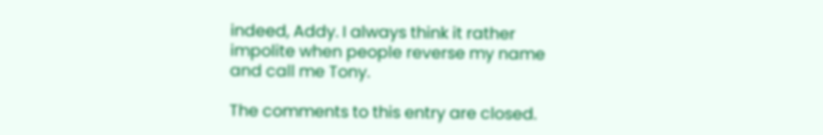indeed, Addy. I always think it rather impolite when people reverse my name and call me Tony.

The comments to this entry are closed.